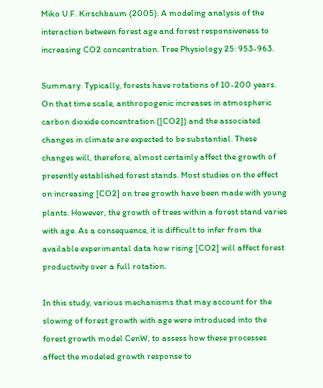Miko U.F. Kirschbaum (2005). A modeling analysis of the interaction between forest age and forest responsiveness to increasing CO2 concentration. Tree Physiology 25: 953-963.

Summary. Typically, forests have rotations of 10-200 years. On that time scale, anthropogenic increases in atmospheric carbon dioxide concentration ([CO2]) and the associated changes in climate are expected to be substantial. These changes will, therefore, almost certainly affect the growth of presently established forest stands. Most studies on the effect on increasing [CO2] on tree growth have been made with young plants. However, the growth of trees within a forest stand varies with age. As a consequence, it is difficult to infer from the available experimental data how rising [CO2] will affect forest productivity over a full rotation.

In this study, various mechanisms that may account for the slowing of forest growth with age were introduced into the forest growth model CenW, to assess how these processes affect the modeled growth response to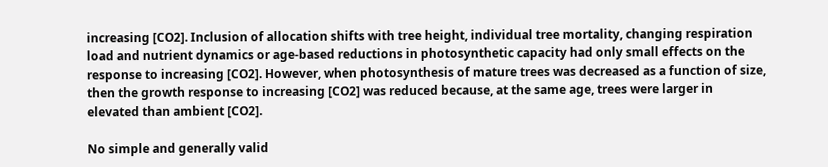increasing [CO2]. Inclusion of allocation shifts with tree height, individual tree mortality, changing respiration load and nutrient dynamics or age-based reductions in photosynthetic capacity had only small effects on the response to increasing [CO2]. However, when photosynthesis of mature trees was decreased as a function of size, then the growth response to increasing [CO2] was reduced because, at the same age, trees were larger in elevated than ambient [CO2].

No simple and generally valid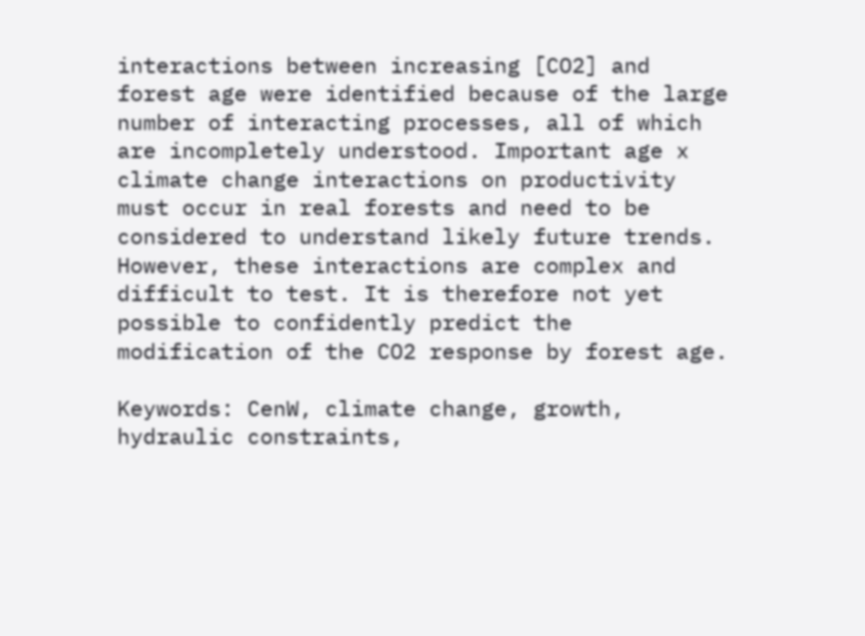interactions between increasing [CO2] and forest age were identified because of the large number of interacting processes, all of which are incompletely understood. Important age x climate change interactions on productivity must occur in real forests and need to be considered to understand likely future trends. However, these interactions are complex and difficult to test. It is therefore not yet possible to confidently predict the modification of the CO2 response by forest age.

Keywords: CenW, climate change, growth, hydraulic constraints,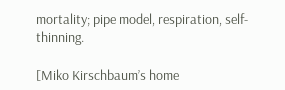mortality; pipe model, respiration, self-thinning.

[Miko Kirschbaum’s home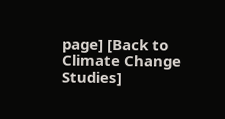page] [Back to Climate Change Studies]